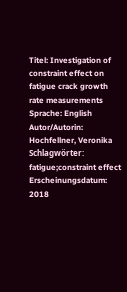Titel: Investigation of constraint effect on fatigue crack growth rate measurements
Sprache: English
Autor/Autorin: Hochfellner, Veronika
Schlagwörter: fatigue;constraint effect
Erscheinungsdatum: 2018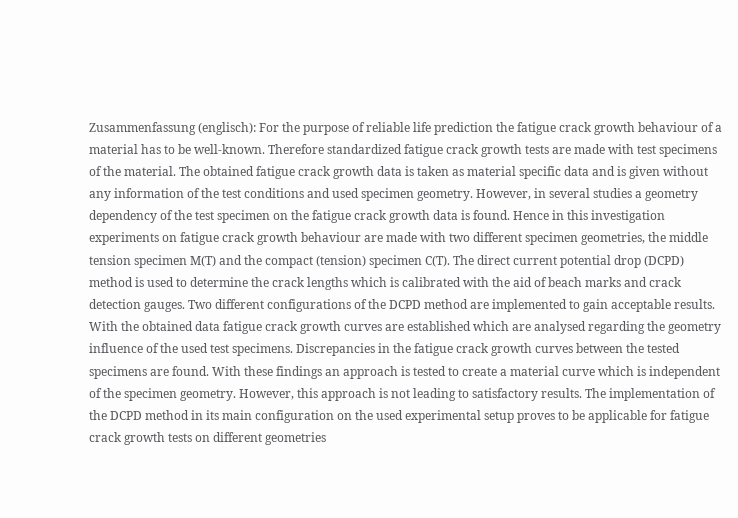Zusammenfassung (englisch): For the purpose of reliable life prediction the fatigue crack growth behaviour of a material has to be well-known. Therefore standardized fatigue crack growth tests are made with test specimens of the material. The obtained fatigue crack growth data is taken as material specific data and is given without any information of the test conditions and used specimen geometry. However, in several studies a geometry dependency of the test specimen on the fatigue crack growth data is found. Hence in this investigation experiments on fatigue crack growth behaviour are made with two different specimen geometries, the middle tension specimen M(T) and the compact (tension) specimen C(T). The direct current potential drop (DCPD) method is used to determine the crack lengths which is calibrated with the aid of beach marks and crack detection gauges. Two different configurations of the DCPD method are implemented to gain acceptable results. With the obtained data fatigue crack growth curves are established which are analysed regarding the geometry influence of the used test specimens. Discrepancies in the fatigue crack growth curves between the tested specimens are found. With these findings an approach is tested to create a material curve which is independent of the specimen geometry. However, this approach is not leading to satisfactory results. The implementation of the DCPD method in its main configuration on the used experimental setup proves to be applicable for fatigue crack growth tests on different geometries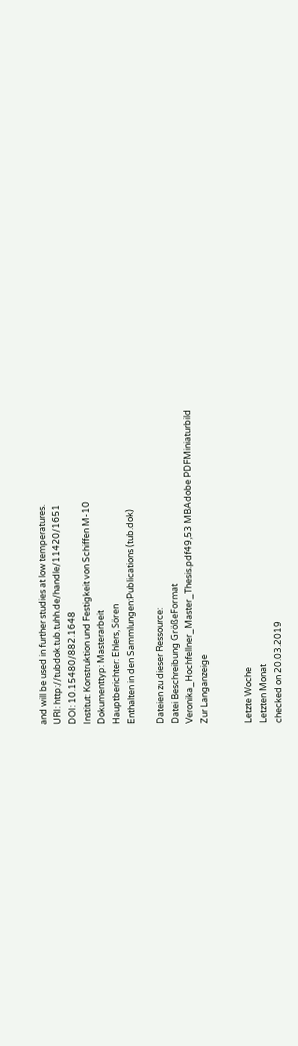and will be used in further studies at low temperatures.
URI: http://tubdok.tub.tuhh.de/handle/11420/1651
DOI: 10.15480/882.1648
Institut: Konstruktion und Festigkeit von Schiffen M-10
Dokumenttyp: Masterarbeit
Hauptberichter: Ehlers, Sören
Enthalten in den Sammlungen:Publications (tub.dok)

Dateien zu dieser Ressource:
Datei Beschreibung GrößeFormat
Veronika_Hochfellner_Master_Thesis.pdf49,53 MBAdobe PDFMiniaturbild
Zur Langanzeige


Letzte Woche
Letzten Monat
checked on 20.03.2019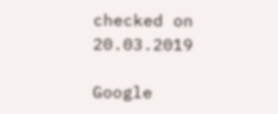checked on 20.03.2019

Google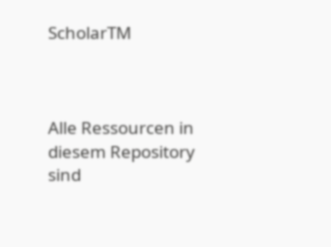ScholarTM



Alle Ressourcen in diesem Repository sind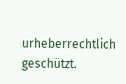urheberrechtlich geschützt.